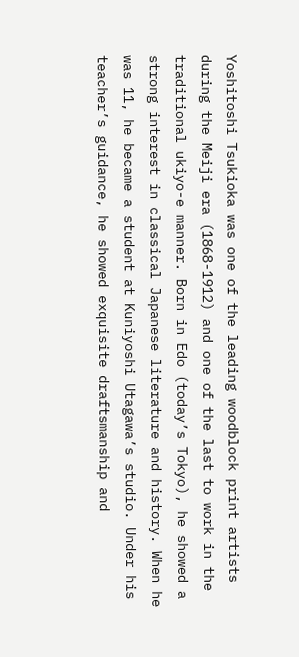Yoshitoshi Tsukioka was one of the leading woodblock print artists during the Meiji era (1868-1912) and one of the last to work in the traditional ukiyo-e manner. Born in Edo (today’s Tokyo), he showed a strong interest in classical Japanese literature and history. When he was 11, he became a student at Kuniyoshi Utagawa’s studio. Under his teacher’s guidance, he showed exquisite draftsmanship and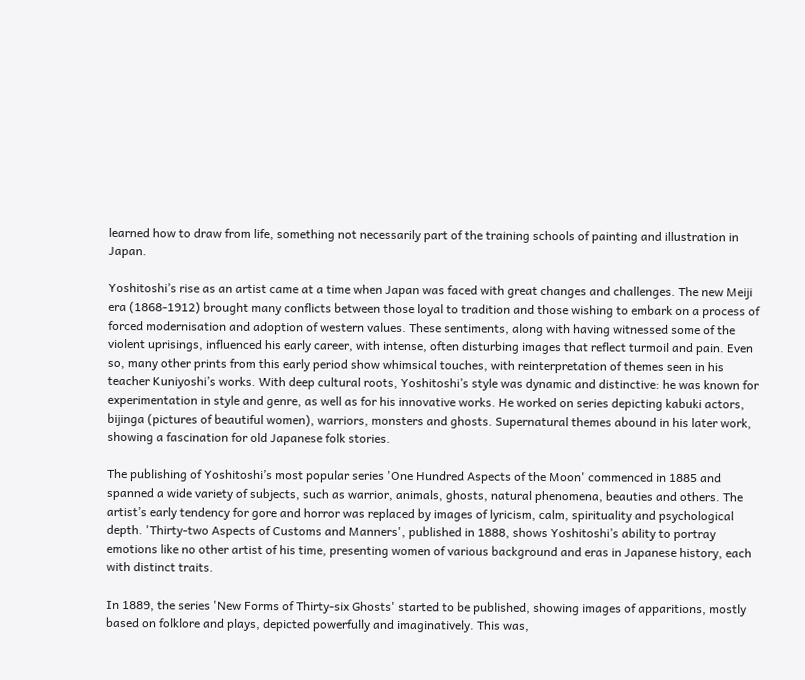learned how to draw from life, something not necessarily part of the training schools of painting and illustration in Japan.

Yoshitoshi’s rise as an artist came at a time when Japan was faced with great changes and challenges. The new Meiji era (1868-1912) brought many conflicts between those loyal to tradition and those wishing to embark on a process of forced modernisation and adoption of western values. These sentiments, along with having witnessed some of the violent uprisings, influenced his early career, with intense, often disturbing images that reflect turmoil and pain. Even so, many other prints from this early period show whimsical touches, with reinterpretation of themes seen in his teacher Kuniyoshi’s works. With deep cultural roots, Yoshitoshi’s style was dynamic and distinctive: he was known for experimentation in style and genre, as well as for his innovative works. He worked on series depicting kabuki actors, bijinga (pictures of beautiful women), warriors, monsters and ghosts. Supernatural themes abound in his later work, showing a fascination for old Japanese folk stories.

The publishing of Yoshitoshi’s most popular series 'One Hundred Aspects of the Moon' commenced in 1885 and spanned a wide variety of subjects, such as warrior, animals, ghosts, natural phenomena, beauties and others. The artist’s early tendency for gore and horror was replaced by images of lyricism, calm, spirituality and psychological depth. 'Thirty-two Aspects of Customs and Manners', published in 1888, shows Yoshitoshi’s ability to portray emotions like no other artist of his time, presenting women of various background and eras in Japanese history, each with distinct traits.

In 1889, the series 'New Forms of Thirty-six Ghosts' started to be published, showing images of apparitions, mostly based on folklore and plays, depicted powerfully and imaginatively. This was,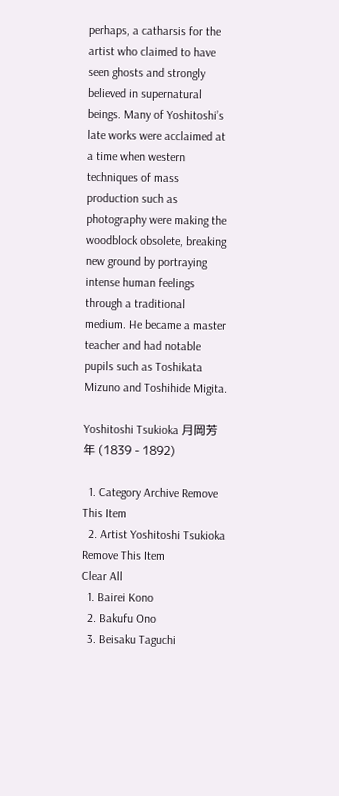perhaps, a catharsis for the artist who claimed to have seen ghosts and strongly believed in supernatural beings. Many of Yoshitoshi’s late works were acclaimed at a time when western techniques of mass production such as photography were making the woodblock obsolete, breaking new ground by portraying intense human feelings through a traditional medium. He became a master teacher and had notable pupils such as Toshikata Mizuno and Toshihide Migita.

Yoshitoshi Tsukioka 月岡芳年 (1839 - 1892)

  1. Category Archive Remove This Item
  2. Artist Yoshitoshi Tsukioka Remove This Item
Clear All
  1. Bairei Kono
  2. Bakufu Ono
  3. Beisaku Taguchi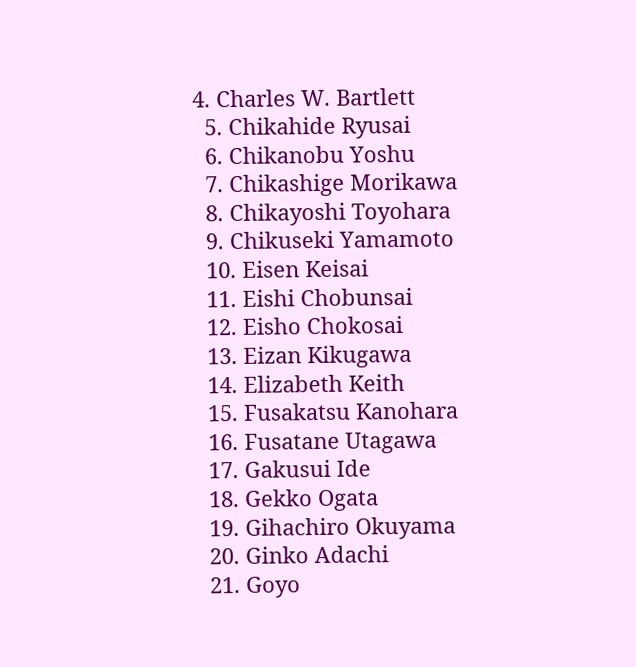4. Charles W. Bartlett
  5. Chikahide Ryusai
  6. Chikanobu Yoshu
  7. Chikashige Morikawa
  8. Chikayoshi Toyohara
  9. Chikuseki Yamamoto
  10. Eisen Keisai
  11. Eishi Chobunsai
  12. Eisho Chokosai
  13. Eizan Kikugawa
  14. Elizabeth Keith
  15. Fusakatsu Kanohara
  16. Fusatane Utagawa
  17. Gakusui Ide
  18. Gekko Ogata
  19. Gihachiro Okuyama
  20. Ginko Adachi
  21. Goyo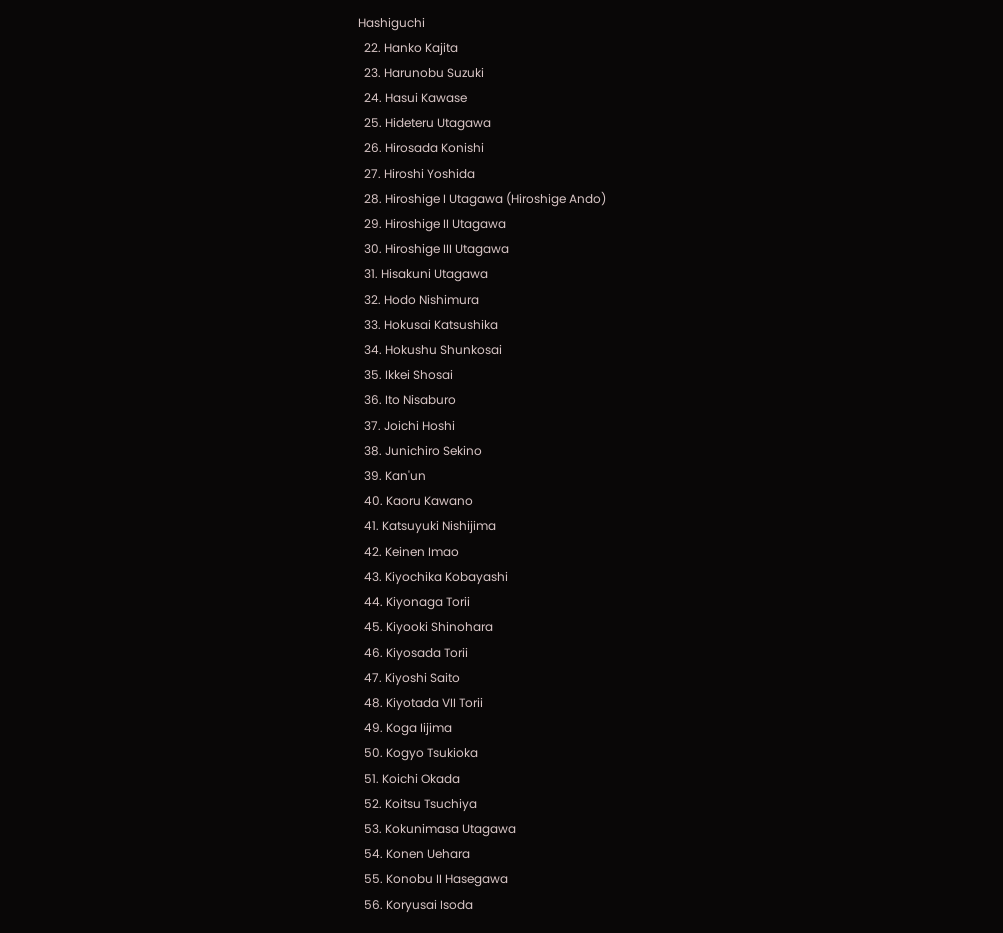Hashiguchi
  22. Hanko Kajita
  23. Harunobu Suzuki
  24. Hasui Kawase
  25. Hideteru Utagawa
  26. Hirosada Konishi
  27. Hiroshi Yoshida
  28. Hiroshige I Utagawa (Hiroshige Ando)
  29. Hiroshige II Utagawa
  30. Hiroshige III Utagawa
  31. Hisakuni Utagawa
  32. Hodo Nishimura
  33. Hokusai Katsushika
  34. Hokushu Shunkosai
  35. Ikkei Shosai
  36. Ito Nisaburo
  37. Joichi Hoshi
  38. Junichiro Sekino
  39. Kan'un
  40. Kaoru Kawano
  41. Katsuyuki Nishijima
  42. Keinen Imao
  43. Kiyochika Kobayashi
  44. Kiyonaga Torii
  45. Kiyooki Shinohara
  46. Kiyosada Torii
  47. Kiyoshi Saito
  48. Kiyotada VII Torii
  49. Koga Iijima
  50. Kogyo Tsukioka
  51. Koichi Okada
  52. Koitsu Tsuchiya
  53. Kokunimasa Utagawa
  54. Konen Uehara
  55. Konobu II Hasegawa
  56. Koryusai Isoda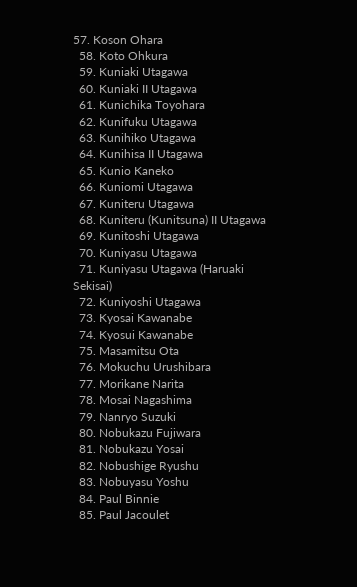57. Koson Ohara
  58. Koto Ohkura
  59. Kuniaki Utagawa
  60. Kuniaki II Utagawa
  61. Kunichika Toyohara
  62. Kunifuku Utagawa
  63. Kunihiko Utagawa
  64. Kunihisa II Utagawa
  65. Kunio Kaneko
  66. Kuniomi Utagawa
  67. Kuniteru Utagawa
  68. Kuniteru (Kunitsuna) II Utagawa
  69. Kunitoshi Utagawa
  70. Kuniyasu Utagawa
  71. Kuniyasu Utagawa (Haruaki Sekisai)
  72. Kuniyoshi Utagawa
  73. Kyosai Kawanabe
  74. Kyosui Kawanabe
  75. Masamitsu Ota
  76. Mokuchu Urushibara
  77. Morikane Narita
  78. Mosai Nagashima
  79. Nanryo Suzuki
  80. Nobukazu Fujiwara
  81. Nobukazu Yosai
  82. Nobushige Ryushu
  83. Nobuyasu Yoshu
  84. Paul Binnie
  85. Paul Jacoulet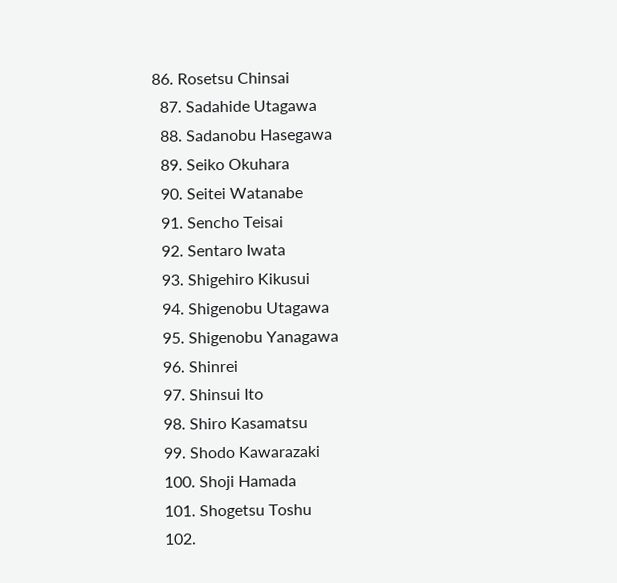86. Rosetsu Chinsai
  87. Sadahide Utagawa
  88. Sadanobu Hasegawa
  89. Seiko Okuhara
  90. Seitei Watanabe
  91. Sencho Teisai
  92. Sentaro Iwata
  93. Shigehiro Kikusui
  94. Shigenobu Utagawa
  95. Shigenobu Yanagawa
  96. Shinrei
  97. Shinsui Ito
  98. Shiro Kasamatsu
  99. Shodo Kawarazaki
  100. Shoji Hamada
  101. Shogetsu Toshu
  102.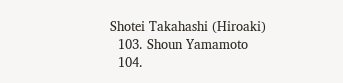Shotei Takahashi (Hiroaki)
  103. Shoun Yamamoto
  104.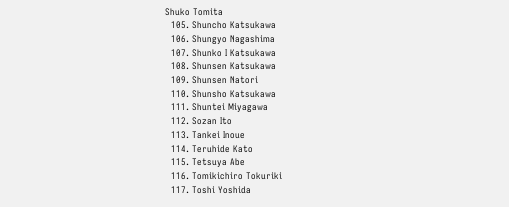Shuko Tomita
  105. Shuncho Katsukawa
  106. Shungyo Nagashima
  107. Shunko I Katsukawa
  108. Shunsen Katsukawa
  109. Shunsen Natori
  110. Shunsho Katsukawa
  111. Shuntei Miyagawa
  112. Sozan Ito
  113. Tankei Inoue
  114. Teruhide Kato
  115. Tetsuya Abe
  116. Tomikichiro Tokuriki
  117. Toshi Yoshida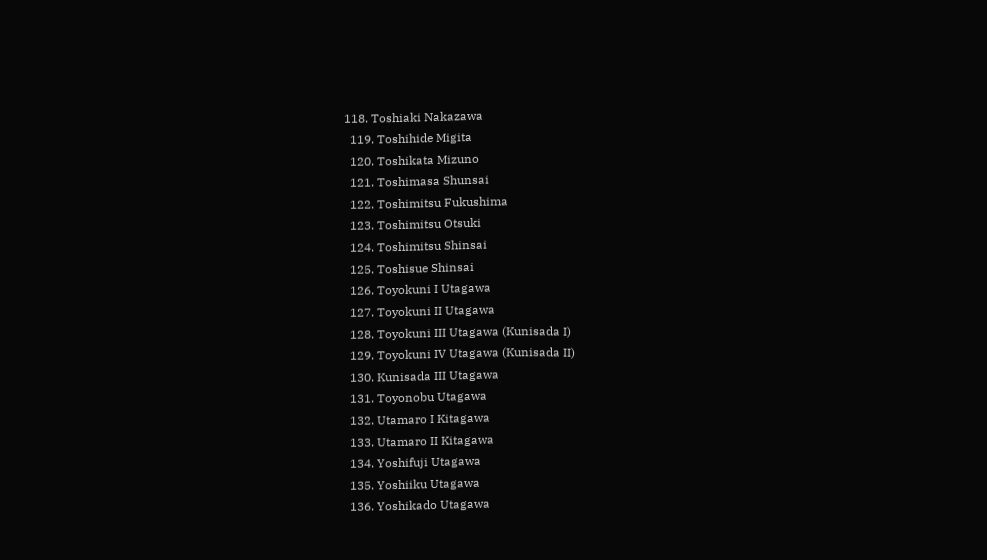118. Toshiaki Nakazawa
  119. Toshihide Migita
  120. Toshikata Mizuno
  121. Toshimasa Shunsai
  122. Toshimitsu Fukushima
  123. Toshimitsu Otsuki
  124. Toshimitsu Shinsai
  125. Toshisue Shinsai
  126. Toyokuni I Utagawa
  127. Toyokuni II Utagawa
  128. Toyokuni III Utagawa (Kunisada I)
  129. Toyokuni IV Utagawa (Kunisada II)
  130. Kunisada III Utagawa
  131. Toyonobu Utagawa
  132. Utamaro I Kitagawa
  133. Utamaro II Kitagawa
  134. Yoshifuji Utagawa
  135. Yoshiiku Utagawa
  136. Yoshikado Utagawa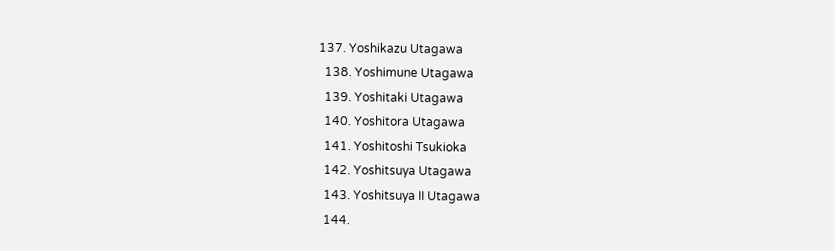137. Yoshikazu Utagawa
  138. Yoshimune Utagawa
  139. Yoshitaki Utagawa
  140. Yoshitora Utagawa
  141. Yoshitoshi Tsukioka
  142. Yoshitsuya Utagawa
  143. Yoshitsuya II Utagawa
  144.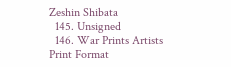Zeshin Shibata
  145. Unsigned
  146. War Prints Artists
Print Format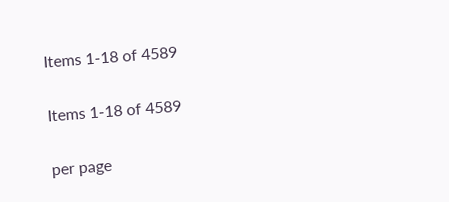Items 1-18 of 4589

Items 1-18 of 4589

per page